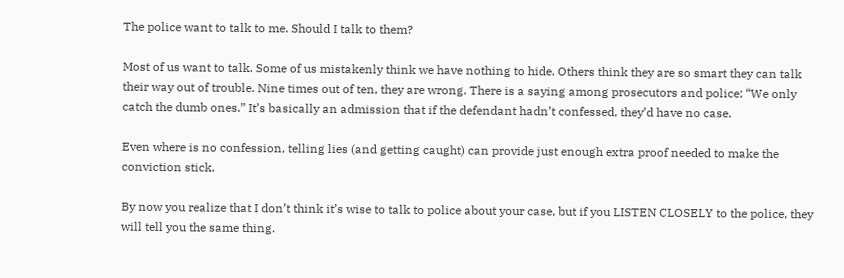The police want to talk to me. Should I talk to them?

Most of us want to talk. Some of us mistakenly think we have nothing to hide. Others think they are so smart they can talk their way out of trouble. Nine times out of ten, they are wrong. There is a saying among prosecutors and police: “We only catch the dumb ones.” It’s basically an admission that if the defendant hadn’t confessed, they’d have no case.

Even where is no confession, telling lies (and getting caught) can provide just enough extra proof needed to make the conviction stick.

By now you realize that I don’t think it’s wise to talk to police about your case, but if you LISTEN CLOSELY to the police, they will tell you the same thing.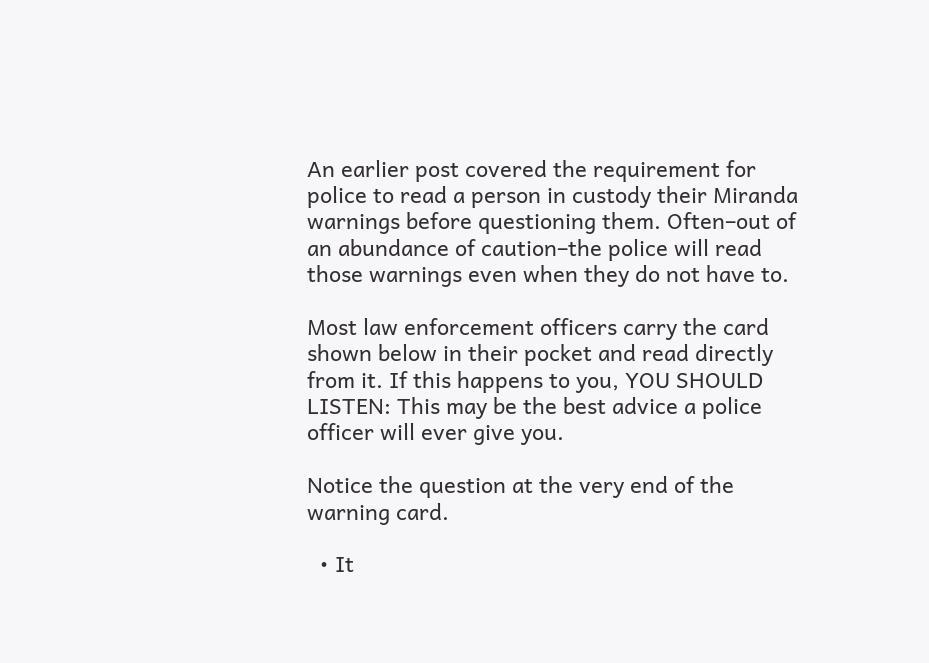An earlier post covered the requirement for police to read a person in custody their Miranda warnings before questioning them. Often–out of an abundance of caution–the police will read those warnings even when they do not have to.

Most law enforcement officers carry the card shown below in their pocket and read directly from it. If this happens to you, YOU SHOULD LISTEN: This may be the best advice a police officer will ever give you.

Notice the question at the very end of the warning card.

  • It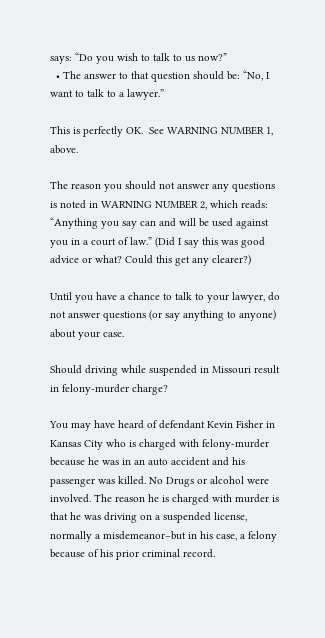says: “Do you wish to talk to us now?”
  • The answer to that question should be: “No, I want to talk to a lawyer.”

This is perfectly OK.  See WARNING NUMBER 1, above.

The reason you should not answer any questions is noted in WARNING NUMBER 2, which reads: “Anything you say can and will be used against you in a court of law.” (Did I say this was good advice or what? Could this get any clearer?)

Until you have a chance to talk to your lawyer, do not answer questions (or say anything to anyone) about your case.

Should driving while suspended in Missouri result in felony-murder charge?

You may have heard of defendant Kevin Fisher in Kansas City who is charged with felony-murder because he was in an auto accident and his passenger was killed. No Drugs or alcohol were involved. The reason he is charged with murder is that he was driving on a suspended license, normally a misdemeanor–but in his case, a felony because of his prior criminal record.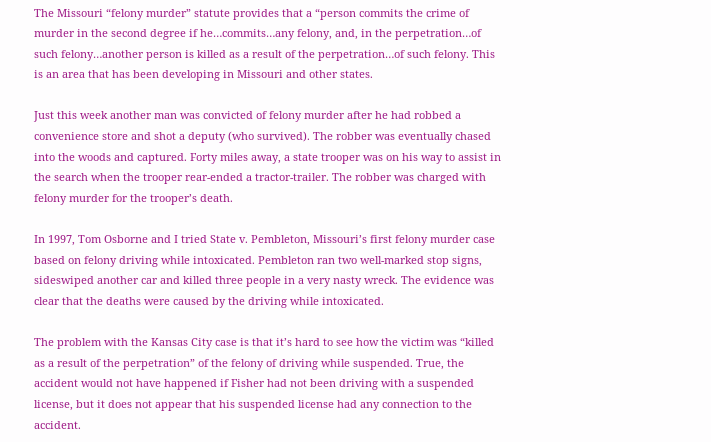The Missouri “felony murder” statute provides that a “person commits the crime of murder in the second degree if he…commits…any felony, and, in the perpetration…of such felony…another person is killed as a result of the perpetration…of such felony. This is an area that has been developing in Missouri and other states.

Just this week another man was convicted of felony murder after he had robbed a convenience store and shot a deputy (who survived). The robber was eventually chased into the woods and captured. Forty miles away, a state trooper was on his way to assist in the search when the trooper rear-ended a tractor-trailer. The robber was charged with felony murder for the trooper’s death.

In 1997, Tom Osborne and I tried State v. Pembleton, Missouri’s first felony murder case based on felony driving while intoxicated. Pembleton ran two well-marked stop signs, sideswiped another car and killed three people in a very nasty wreck. The evidence was clear that the deaths were caused by the driving while intoxicated.

The problem with the Kansas City case is that it’s hard to see how the victim was “killed as a result of the perpetration” of the felony of driving while suspended. True, the accident would not have happened if Fisher had not been driving with a suspended license, but it does not appear that his suspended license had any connection to the accident.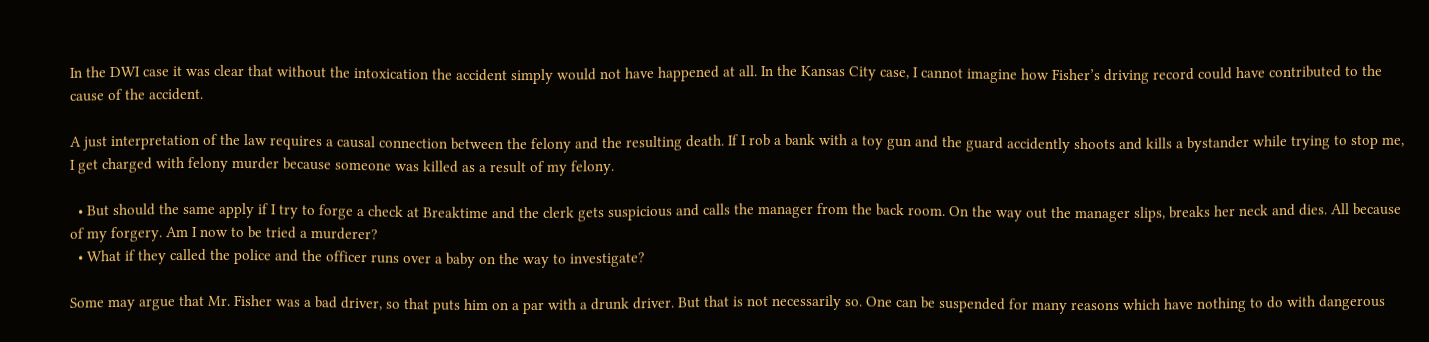In the DWI case it was clear that without the intoxication the accident simply would not have happened at all. In the Kansas City case, I cannot imagine how Fisher’s driving record could have contributed to the cause of the accident.

A just interpretation of the law requires a causal connection between the felony and the resulting death. If I rob a bank with a toy gun and the guard accidently shoots and kills a bystander while trying to stop me, I get charged with felony murder because someone was killed as a result of my felony.

  • But should the same apply if I try to forge a check at Breaktime and the clerk gets suspicious and calls the manager from the back room. On the way out the manager slips, breaks her neck and dies. All because of my forgery. Am I now to be tried a murderer?
  • What if they called the police and the officer runs over a baby on the way to investigate?

Some may argue that Mr. Fisher was a bad driver, so that puts him on a par with a drunk driver. But that is not necessarily so. One can be suspended for many reasons which have nothing to do with dangerous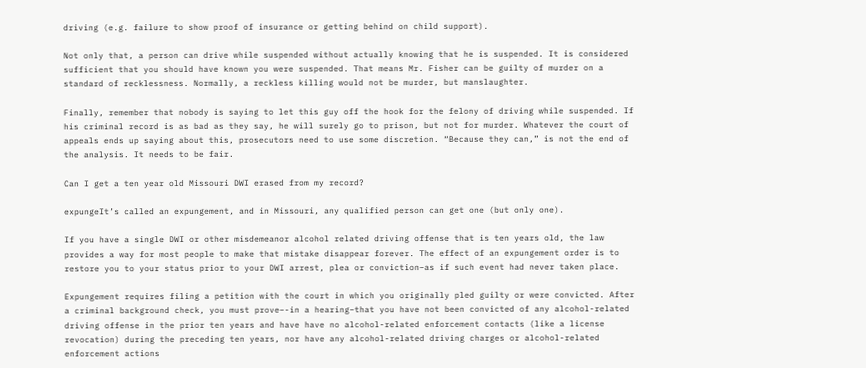driving (e.g. failure to show proof of insurance or getting behind on child support).

Not only that, a person can drive while suspended without actually knowing that he is suspended. It is considered sufficient that you should have known you were suspended. That means Mr. Fisher can be guilty of murder on a standard of recklessness. Normally, a reckless killing would not be murder, but manslaughter.

Finally, remember that nobody is saying to let this guy off the hook for the felony of driving while suspended. If his criminal record is as bad as they say, he will surely go to prison, but not for murder. Whatever the court of appeals ends up saying about this, prosecutors need to use some discretion. “Because they can,” is not the end of the analysis. It needs to be fair.

Can I get a ten year old Missouri DWI erased from my record?

expungeIt’s called an expungement, and in Missouri, any qualified person can get one (but only one).

If you have a single DWI or other misdemeanor alcohol related driving offense that is ten years old, the law provides a way for most people to make that mistake disappear forever. The effect of an expungement order is to restore you to your status prior to your DWI arrest, plea or conviction–as if such event had never taken place.

Expungement requires filing a petition with the court in which you originally pled guilty or were convicted. After a criminal background check, you must prove–-in a hearing–that you have not been convicted of any alcohol-related driving offense in the prior ten years and have have no alcohol-related enforcement contacts (like a license revocation) during the preceding ten years, nor have any alcohol-related driving charges or alcohol-related enforcement actions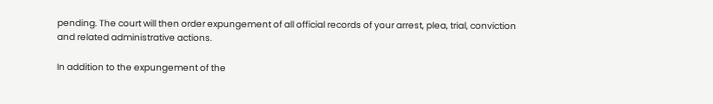pending. The court will then order expungement of all official records of your arrest, plea, trial, conviction and related administrative actions.

In addition to the expungement of the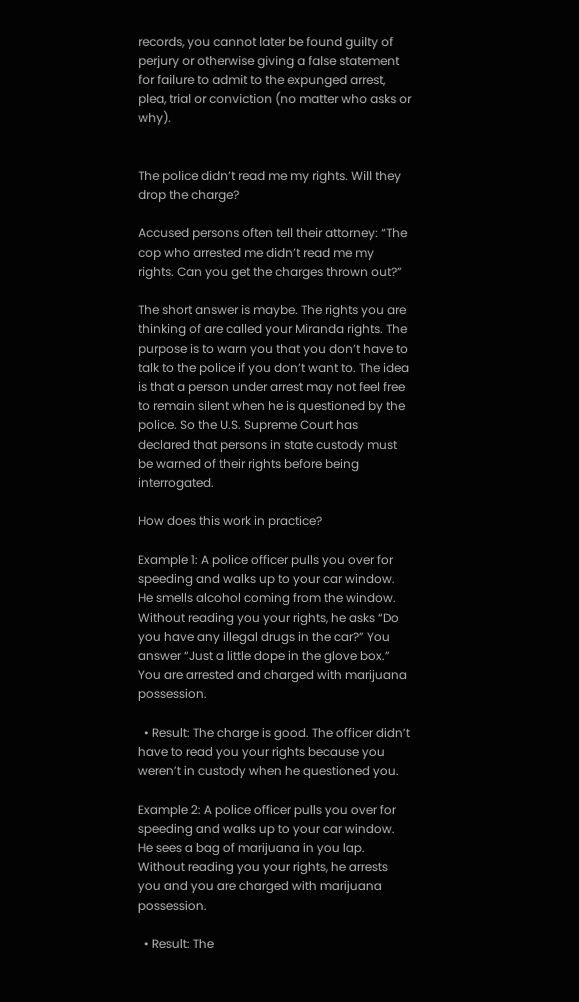records, you cannot later be found guilty of perjury or otherwise giving a false statement for failure to admit to the expunged arrest, plea, trial or conviction (no matter who asks or why).


The police didn’t read me my rights. Will they drop the charge?

Accused persons often tell their attorney: “The cop who arrested me didn’t read me my rights. Can you get the charges thrown out?”

The short answer is maybe. The rights you are thinking of are called your Miranda rights. The purpose is to warn you that you don’t have to talk to the police if you don’t want to. The idea is that a person under arrest may not feel free to remain silent when he is questioned by the police. So the U.S. Supreme Court has declared that persons in state custody must be warned of their rights before being interrogated.

How does this work in practice?

Example 1: A police officer pulls you over for speeding and walks up to your car window. He smells alcohol coming from the window. Without reading you your rights, he asks “Do you have any illegal drugs in the car?” You answer “Just a little dope in the glove box.” You are arrested and charged with marijuana possession.

  • Result: The charge is good. The officer didn’t have to read you your rights because you weren’t in custody when he questioned you.

Example 2: A police officer pulls you over for speeding and walks up to your car window. He sees a bag of marijuana in you lap. Without reading you your rights, he arrests you and you are charged with marijuana possession.

  • Result: The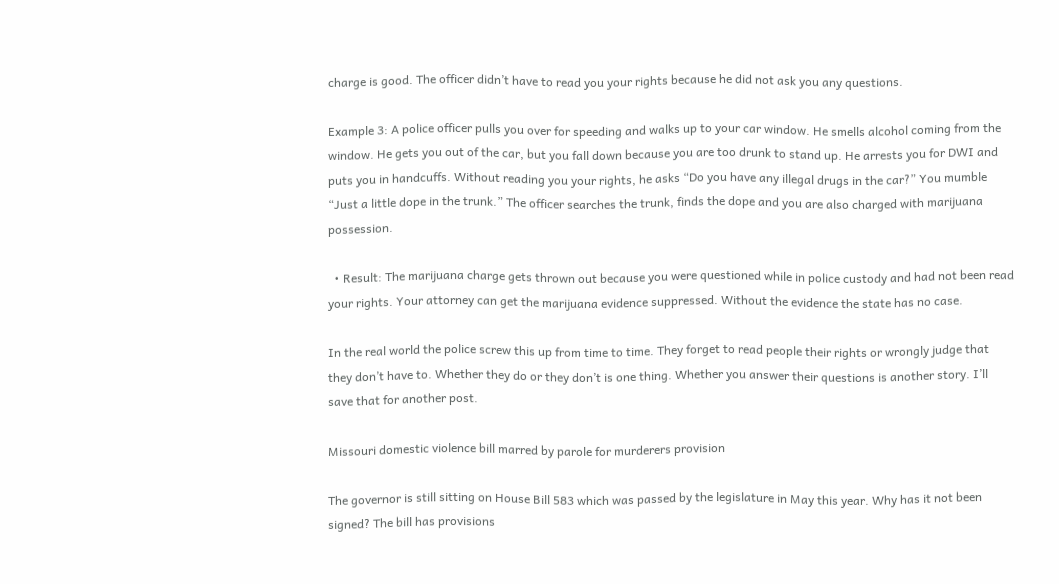charge is good. The officer didn’t have to read you your rights because he did not ask you any questions.

Example 3: A police officer pulls you over for speeding and walks up to your car window. He smells alcohol coming from the window. He gets you out of the car, but you fall down because you are too drunk to stand up. He arrests you for DWI and puts you in handcuffs. Without reading you your rights, he asks “Do you have any illegal drugs in the car?” You mumble “Just a little dope in the trunk.” The officer searches the trunk, finds the dope and you are also charged with marijuana possession.

  • Result: The marijuana charge gets thrown out because you were questioned while in police custody and had not been read your rights. Your attorney can get the marijuana evidence suppressed. Without the evidence the state has no case.

In the real world the police screw this up from time to time. They forget to read people their rights or wrongly judge that they don’t have to. Whether they do or they don’t is one thing. Whether you answer their questions is another story. I’ll save that for another post.

Missouri domestic violence bill marred by parole for murderers provision

The governor is still sitting on House Bill 583 which was passed by the legislature in May this year. Why has it not been signed? The bill has provisions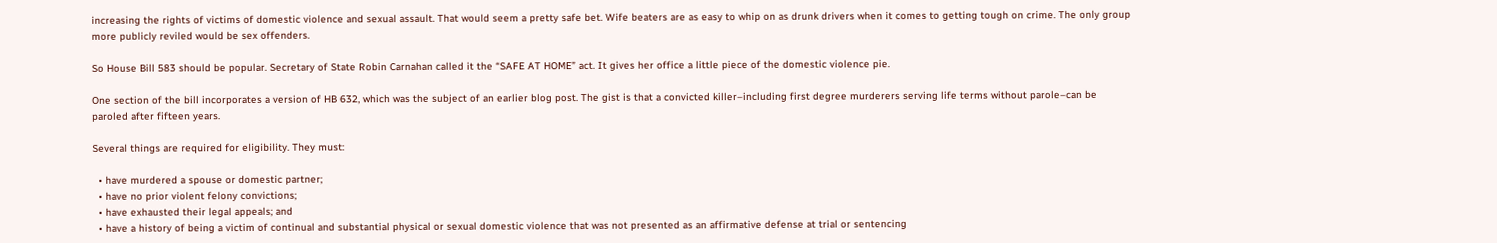increasing the rights of victims of domestic violence and sexual assault. That would seem a pretty safe bet. Wife beaters are as easy to whip on as drunk drivers when it comes to getting tough on crime. The only group more publicly reviled would be sex offenders.

So House Bill 583 should be popular. Secretary of State Robin Carnahan called it the “SAFE AT HOME” act. It gives her office a little piece of the domestic violence pie.

One section of the bill incorporates a version of HB 632, which was the subject of an earlier blog post. The gist is that a convicted killer–including first degree murderers serving life terms without parole–can be paroled after fifteen years.

Several things are required for eligibility. They must:

  • have murdered a spouse or domestic partner;
  • have no prior violent felony convictions;
  • have exhausted their legal appeals; and
  • have a history of being a victim of continual and substantial physical or sexual domestic violence that was not presented as an affirmative defense at trial or sentencing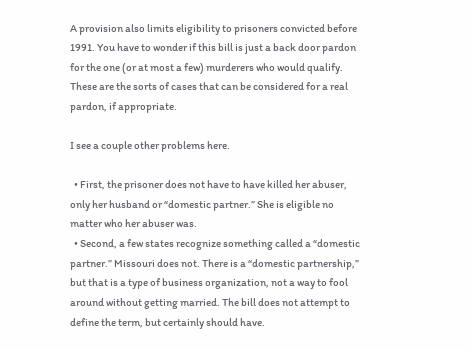A provision also limits eligibility to prisoners convicted before 1991. You have to wonder if this bill is just a back door pardon for the one (or at most a few) murderers who would qualify. These are the sorts of cases that can be considered for a real pardon, if appropriate.

I see a couple other problems here.

  • First, the prisoner does not have to have killed her abuser, only her husband or “domestic partner.” She is eligible no matter who her abuser was.
  • Second, a few states recognize something called a “domestic partner.” Missouri does not. There is a “domestic partnership,” but that is a type of business organization, not a way to fool around without getting married. The bill does not attempt to define the term, but certainly should have.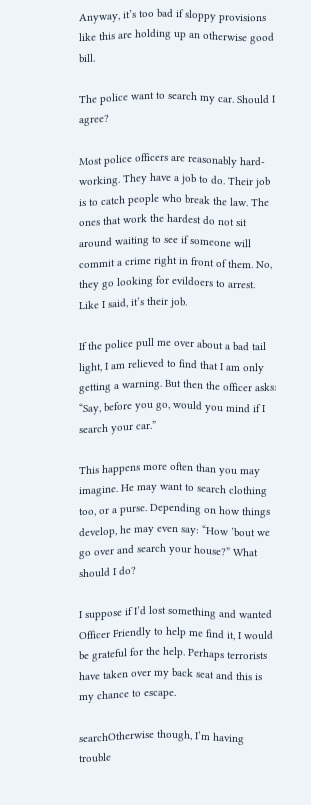Anyway, it’s too bad if sloppy provisions like this are holding up an otherwise good bill.

The police want to search my car. Should I agree?

Most police officers are reasonably hard-working. They have a job to do. Their job is to catch people who break the law. The ones that work the hardest do not sit around waiting to see if someone will commit a crime right in front of them. No, they go looking for evildoers to arrest. Like I said, it’s their job.

If the police pull me over about a bad tail light, I am relieved to find that I am only getting a warning. But then the officer asks: “Say, before you go, would you mind if I search your car.”

This happens more often than you may imagine. He may want to search clothing too, or a purse. Depending on how things develop, he may even say: “How ’bout we go over and search your house?” What should I do?

I suppose if I’d lost something and wanted Officer Friendly to help me find it, I would be grateful for the help. Perhaps terrorists have taken over my back seat and this is my chance to escape.

searchOtherwise though, I’m having trouble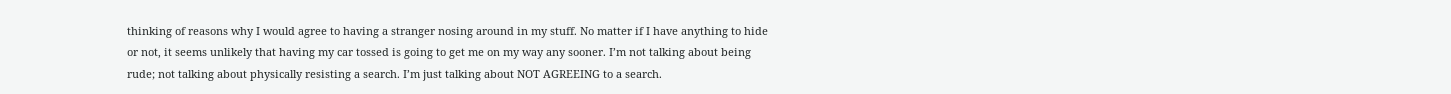thinking of reasons why I would agree to having a stranger nosing around in my stuff. No matter if I have anything to hide or not, it seems unlikely that having my car tossed is going to get me on my way any sooner. I’m not talking about being rude; not talking about physically resisting a search. I’m just talking about NOT AGREEING to a search.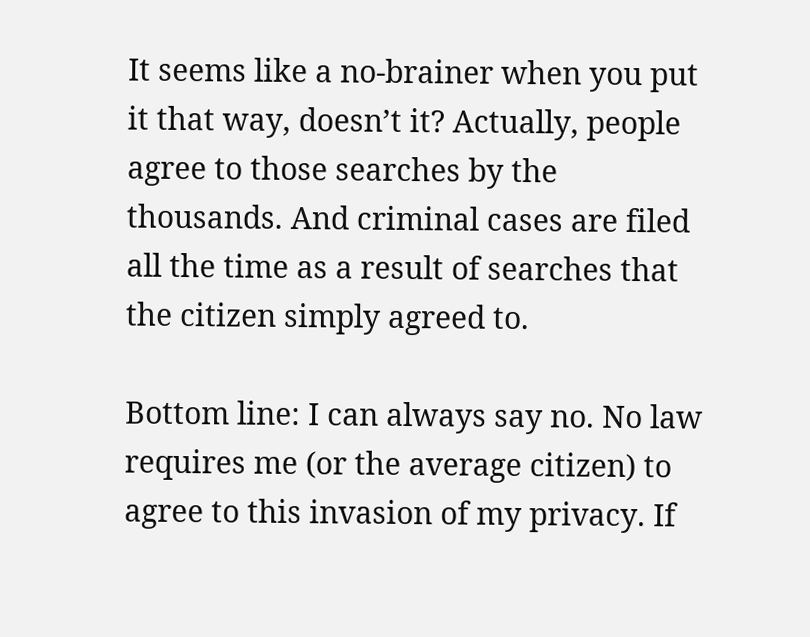It seems like a no-brainer when you put it that way, doesn’t it? Actually, people agree to those searches by the thousands. And criminal cases are filed all the time as a result of searches that the citizen simply agreed to.

Bottom line: I can always say no. No law requires me (or the average citizen) to agree to this invasion of my privacy. If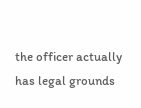the officer actually has legal grounds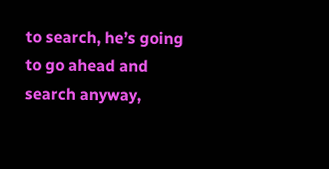to search, he’s going to go ahead and search anyway,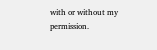with or without my permission.